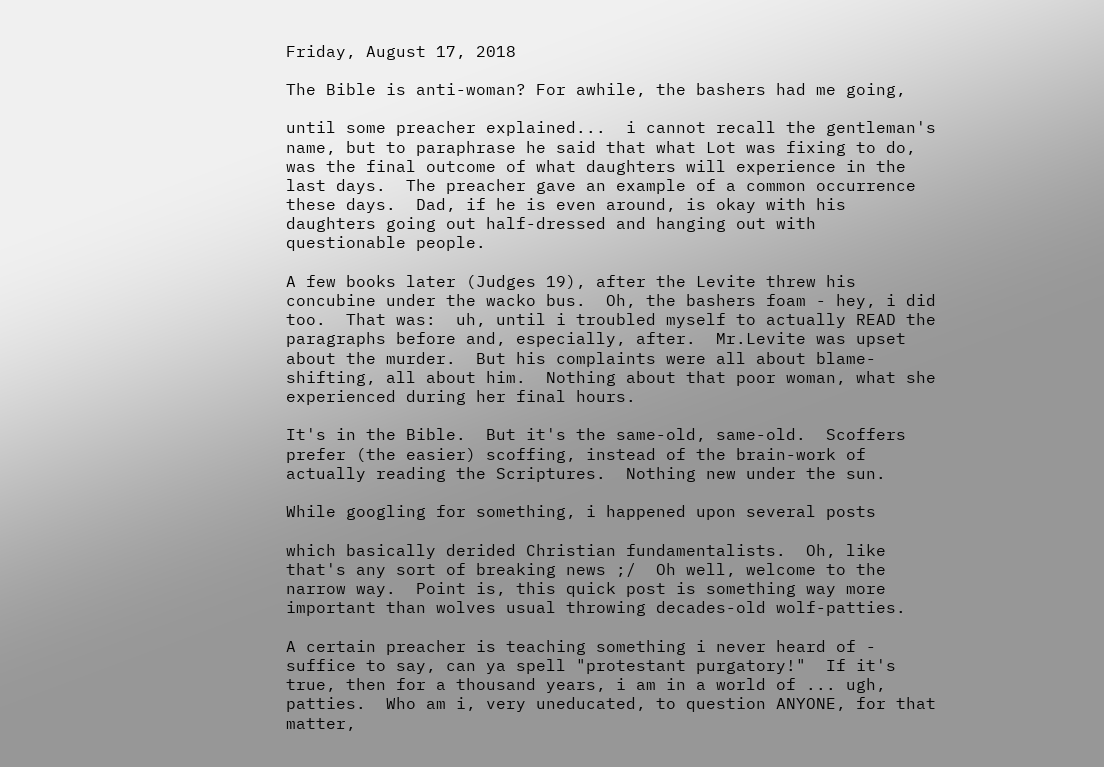Friday, August 17, 2018

The Bible is anti-woman? For awhile, the bashers had me going,

until some preacher explained...  i cannot recall the gentleman's name, but to paraphrase he said that what Lot was fixing to do, was the final outcome of what daughters will experience in the last days.  The preacher gave an example of a common occurrence these days.  Dad, if he is even around, is okay with his daughters going out half-dressed and hanging out with questionable people.

A few books later (Judges 19), after the Levite threw his concubine under the wacko bus.  Oh, the bashers foam - hey, i did too.  That was:  uh, until i troubled myself to actually READ the paragraphs before and, especially, after.  Mr.Levite was upset about the murder.  But his complaints were all about blame-shifting, all about him.  Nothing about that poor woman, what she experienced during her final hours.

It's in the Bible.  But it's the same-old, same-old.  Scoffers prefer (the easier) scoffing, instead of the brain-work of actually reading the Scriptures.  Nothing new under the sun.

While googling for something, i happened upon several posts

which basically derided Christian fundamentalists.  Oh, like that's any sort of breaking news ;/  Oh well, welcome to the narrow way.  Point is, this quick post is something way more important than wolves usual throwing decades-old wolf-patties.

A certain preacher is teaching something i never heard of - suffice to say, can ya spell "protestant purgatory!"  If it's true, then for a thousand years, i am in a world of ... ugh, patties.  Who am i, very uneducated, to question ANYONE, for that matter,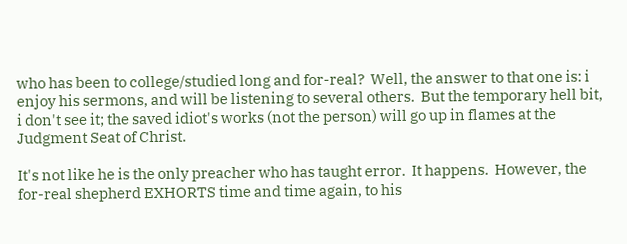who has been to college/studied long and for-real?  Well, the answer to that one is: i enjoy his sermons, and will be listening to several others.  But the temporary hell bit, i don't see it; the saved idiot's works (not the person) will go up in flames at the Judgment Seat of Christ.

It's not like he is the only preacher who has taught error.  It happens.  However, the for-real shepherd EXHORTS time and time again, to his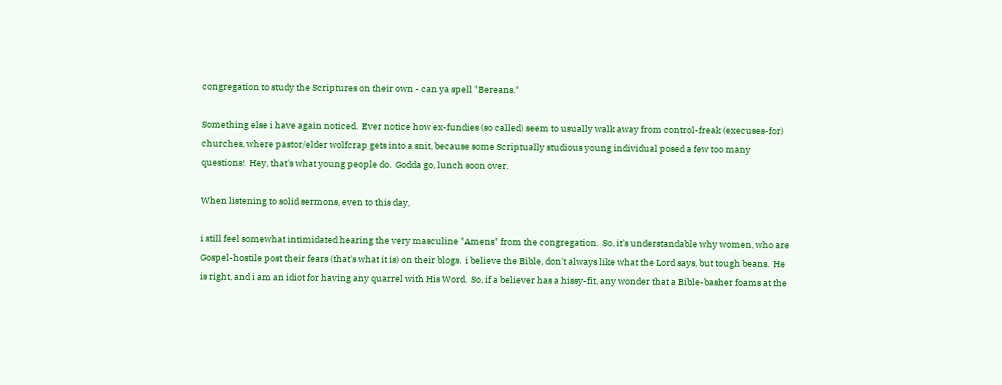congregation to study the Scriptures on their own - can ya spell "Bereans."

Something else i have again noticed.  Ever notice how ex-fundies (so called) seem to usually walk away from control-freak (execuses-for) churches, where pastor/elder wolfcrap gets into a snit, because some Scriptually studious young individual posed a few too many questions!  Hey, that's what young people do.  Godda go, lunch soon over.

When listening to solid sermons, even to this day,

i still feel somewhat intimidated hearing the very masculine "Amens" from the congregation.  So, it's understandable why women, who are Gospel-hostile post their fears (that's what it is) on their blogs.  i believe the Bible, don't always like what the Lord says, but tough beans.  He is right, and i am an idiot for having any quarrel with His Word.  So, if a believer has a hissy-fit, any wonder that a Bible-basher foams at the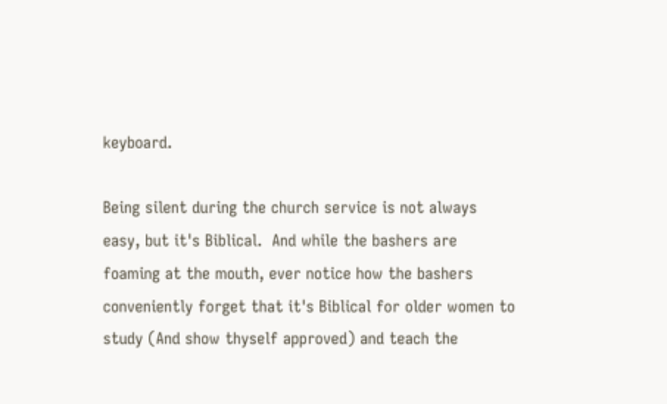keyboard.

Being silent during the church service is not always easy, but it's Biblical.  And while the bashers are foaming at the mouth, ever notice how the bashers conveniently forget that it's Biblical for older women to study (And show thyself approved) and teach the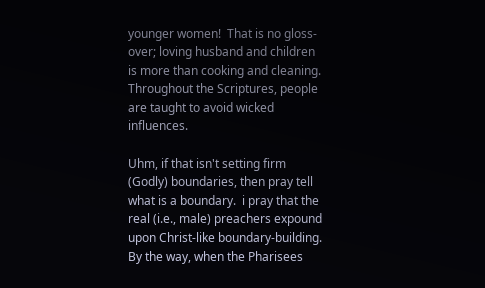younger women!  That is no gloss-over; loving husband and children is more than cooking and cleaning.  Throughout the Scriptures, people are taught to avoid wicked influences.

Uhm, if that isn't setting firm (Godly) boundaries, then pray tell what is a boundary.  i pray that the real (i.e., male) preachers expound upon Christ-like boundary-building.  By the way, when the Pharisees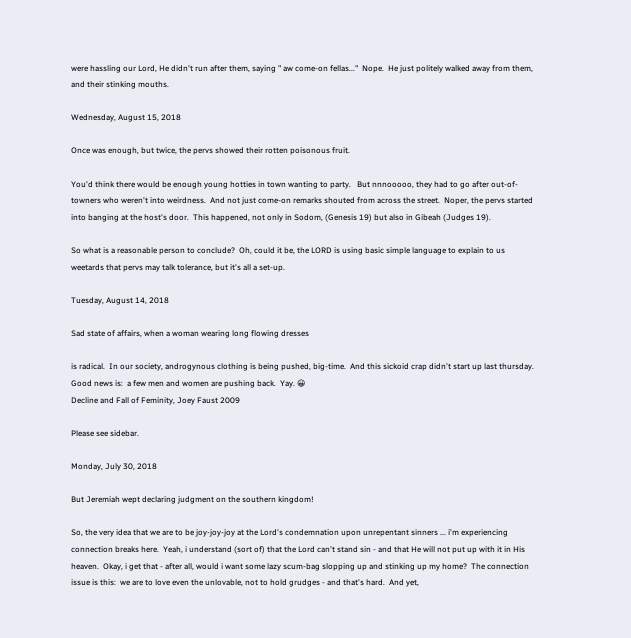were hassling our Lord, He didn't run after them, saying " aw come-on fellas..."  Nope.  He just politely walked away from them, and their stinking mouths.

Wednesday, August 15, 2018

Once was enough, but twice, the pervs showed their rotten poisonous fruit.

You'd think there would be enough young hotties in town wanting to party.   But nnnooooo, they had to go after out-of-towners who weren't into weirdness.  And not just come-on remarks shouted from across the street.  Noper, the pervs started into banging at the host's door.  This happened, not only in Sodom, (Genesis 19) but also in Gibeah (Judges 19).

So what is a reasonable person to conclude?  Oh, could it be, the LORD is using basic simple language to explain to us weetards that pervs may talk tolerance, but it's all a set-up.

Tuesday, August 14, 2018

Sad state of affairs, when a woman wearing long flowing dresses

is radical.  In our society, androgynous clothing is being pushed, big-time.  And this sickoid crap didn't start up last thursday.  Good news is:  a few men and women are pushing back.  Yay. 😀
Decline and Fall of Feminity, Joey Faust 2009

Please see sidebar.

Monday, July 30, 2018

But Jeremiah wept declaring judgment on the southern kingdom!

So, the very idea that we are to be joy-joy-joy at the Lord's condemnation upon unrepentant sinners ... i'm experiencing connection breaks here.  Yeah, i understand (sort of) that the Lord can't stand sin - and that He will not put up with it in His heaven.  Okay, i get that - after all, would i want some lazy scum-bag slopping up and stinking up my home?  The connection issue is this:  we are to love even the unlovable, not to hold grudges - and that's hard.  And yet,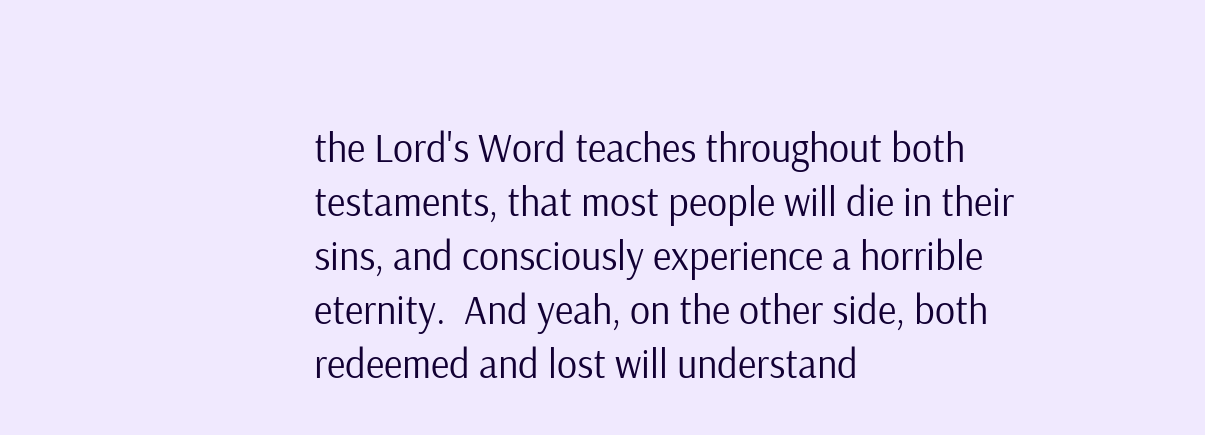the Lord's Word teaches throughout both testaments, that most people will die in their sins, and consciously experience a horrible eternity.  And yeah, on the other side, both redeemed and lost will understand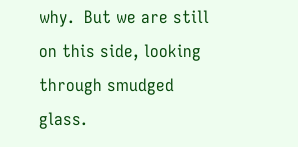why.  But we are still on this side, looking through smudged glass.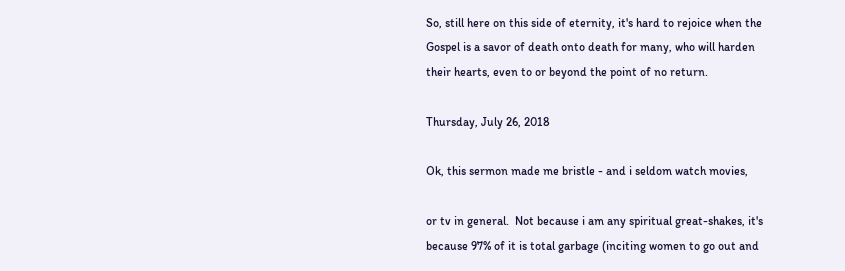So, still here on this side of eternity, it's hard to rejoice when the Gospel is a savor of death onto death for many, who will harden their hearts, even to or beyond the point of no return.

Thursday, July 26, 2018

Ok, this sermon made me bristle - and i seldom watch movies,

or tv in general.  Not because i am any spiritual great-shakes, it's because 97% of it is total garbage (inciting women to go out and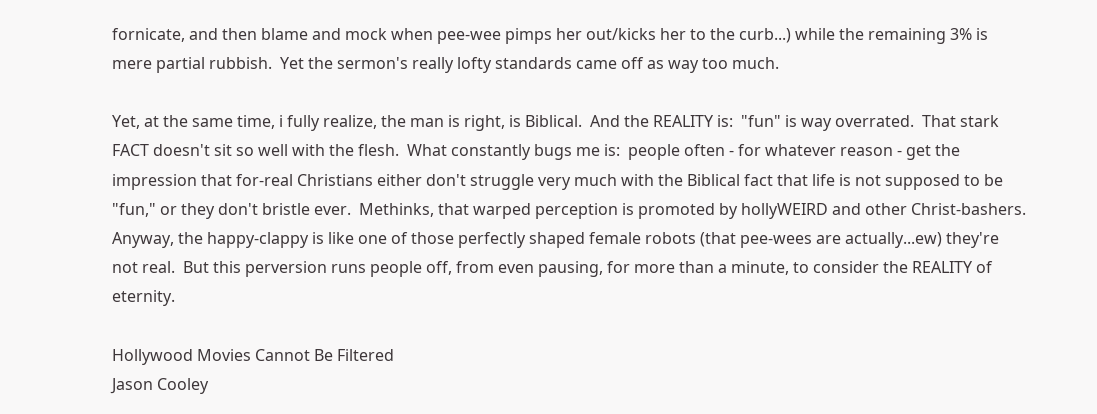fornicate, and then blame and mock when pee-wee pimps her out/kicks her to the curb...) while the remaining 3% is mere partial rubbish.  Yet the sermon's really lofty standards came off as way too much.

Yet, at the same time, i fully realize, the man is right, is Biblical.  And the REALITY is:  "fun" is way overrated.  That stark FACT doesn't sit so well with the flesh.  What constantly bugs me is:  people often - for whatever reason - get the impression that for-real Christians either don't struggle very much with the Biblical fact that life is not supposed to be "fun," or they don't bristle ever.  Methinks, that warped perception is promoted by hollyWEIRD and other Christ-bashers.  Anyway, the happy-clappy is like one of those perfectly shaped female robots (that pee-wees are actually...ew) they're not real.  But this perversion runs people off, from even pausing, for more than a minute, to consider the REALITY of eternity.

Hollywood Movies Cannot Be Filtered
Jason Cooley